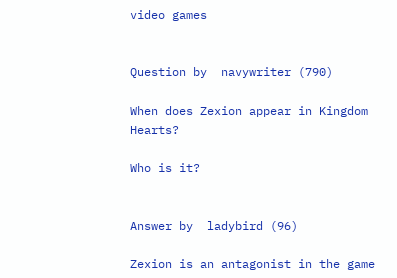video games


Question by  navywriter (790)

When does Zexion appear in Kingdom Hearts?

Who is it?


Answer by  ladybird (96)

Zexion is an antagonist in the game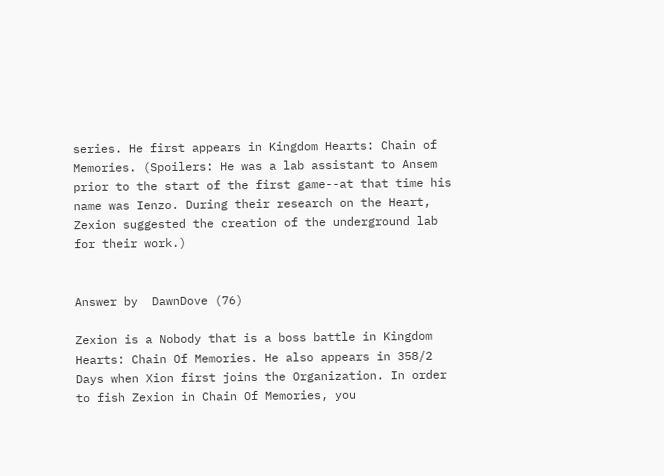series. He first appears in Kingdom Hearts: Chain of Memories. (Spoilers: He was a lab assistant to Ansem prior to the start of the first game--at that time his name was Ienzo. During their research on the Heart, Zexion suggested the creation of the underground lab for their work.)


Answer by  DawnDove (76)

Zexion is a Nobody that is a boss battle in Kingdom Hearts: Chain Of Memories. He also appears in 358/2 Days when Xion first joins the Organization. In order to fish Zexion in Chain Of Memories, you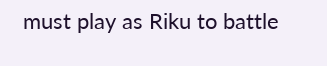must play as Riku to battle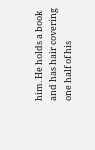him. He holds a book and has hair covering one half of his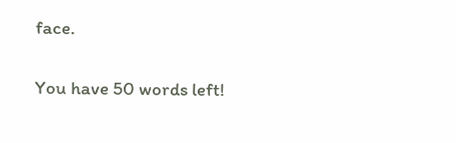face.

You have 50 words left!